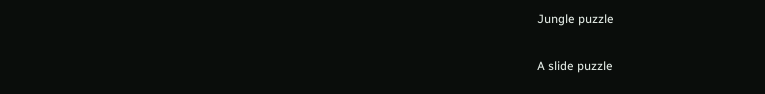Jungle puzzle

A slide puzzle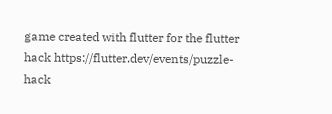game created with flutter for the flutter hack https://flutter.dev/events/puzzle-hack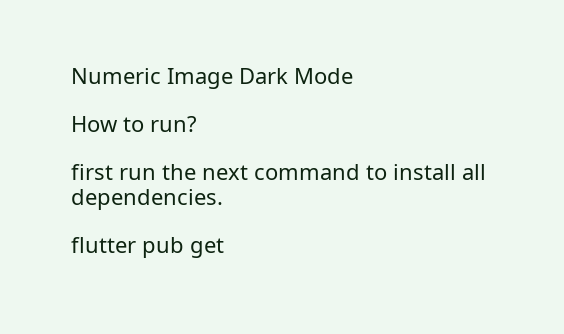Numeric Image Dark Mode

How to run?

first run the next command to install all dependencies.

flutter pub get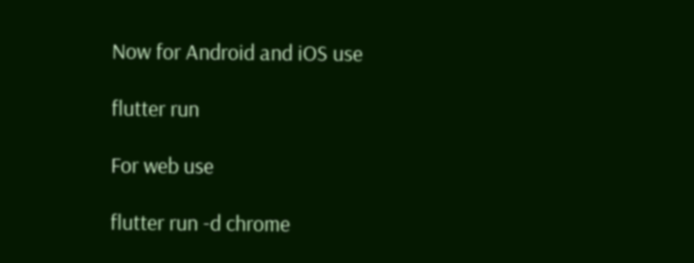Now for Android and iOS use

flutter run

For web use

flutter run -d chrome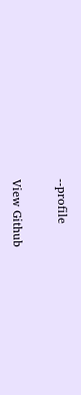--profile


View Github